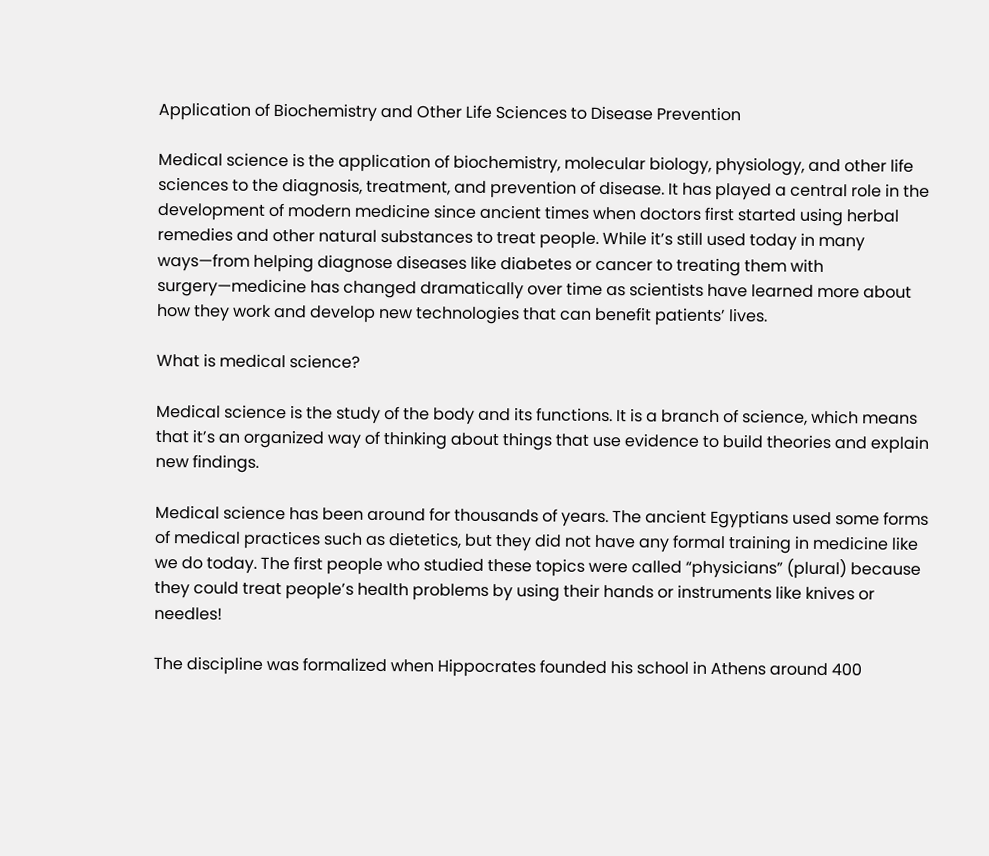Application of Biochemistry and Other Life Sciences to Disease Prevention

Medical science is the application of biochemistry, molecular biology, physiology, and other life sciences to the diagnosis, treatment, and prevention of disease. It has played a central role in the development of modern medicine since ancient times when doctors first started using herbal remedies and other natural substances to treat people. While it’s still used today in many ways—from helping diagnose diseases like diabetes or cancer to treating them with surgery—medicine has changed dramatically over time as scientists have learned more about how they work and develop new technologies that can benefit patients’ lives.

What is medical science?

Medical science is the study of the body and its functions. It is a branch of science, which means that it’s an organized way of thinking about things that use evidence to build theories and explain new findings.

Medical science has been around for thousands of years. The ancient Egyptians used some forms of medical practices such as dietetics, but they did not have any formal training in medicine like we do today. The first people who studied these topics were called “physicians” (plural) because they could treat people’s health problems by using their hands or instruments like knives or needles!

The discipline was formalized when Hippocrates founded his school in Athens around 400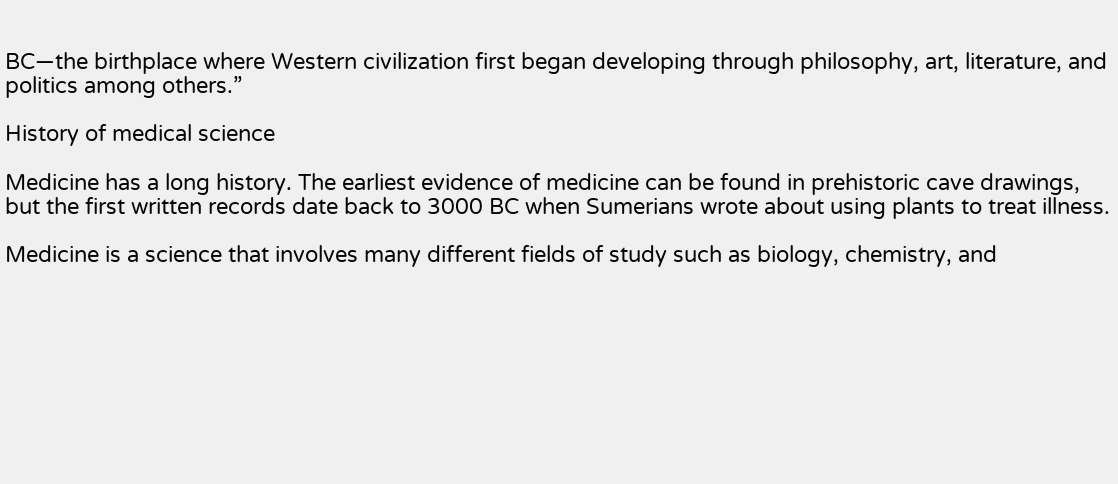BC—the birthplace where Western civilization first began developing through philosophy, art, literature, and politics among others.”

History of medical science

Medicine has a long history. The earliest evidence of medicine can be found in prehistoric cave drawings, but the first written records date back to 3000 BC when Sumerians wrote about using plants to treat illness.

Medicine is a science that involves many different fields of study such as biology, chemistry, and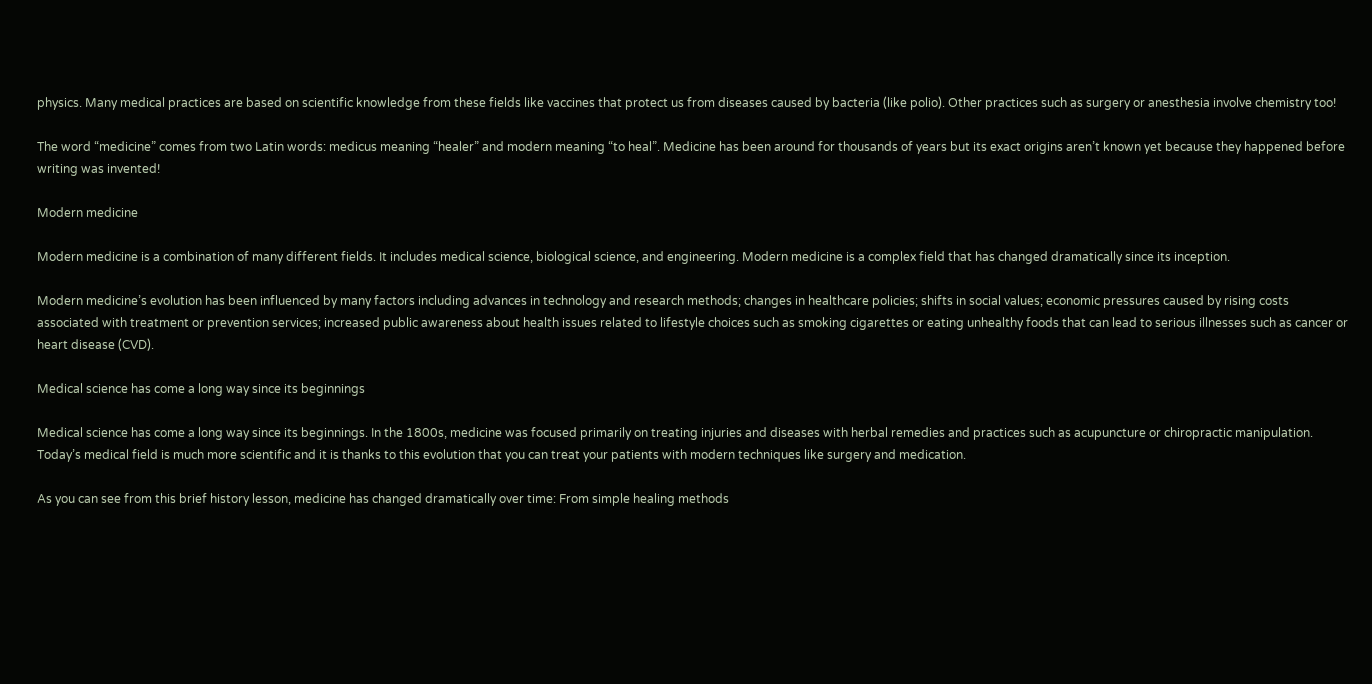physics. Many medical practices are based on scientific knowledge from these fields like vaccines that protect us from diseases caused by bacteria (like polio). Other practices such as surgery or anesthesia involve chemistry too!

The word “medicine” comes from two Latin words: medicus meaning “healer” and modern meaning “to heal”. Medicine has been around for thousands of years but its exact origins aren’t known yet because they happened before writing was invented!

Modern medicine

Modern medicine is a combination of many different fields. It includes medical science, biological science, and engineering. Modern medicine is a complex field that has changed dramatically since its inception.

Modern medicine’s evolution has been influenced by many factors including advances in technology and research methods; changes in healthcare policies; shifts in social values; economic pressures caused by rising costs associated with treatment or prevention services; increased public awareness about health issues related to lifestyle choices such as smoking cigarettes or eating unhealthy foods that can lead to serious illnesses such as cancer or heart disease (CVD).

Medical science has come a long way since its beginnings

Medical science has come a long way since its beginnings. In the 1800s, medicine was focused primarily on treating injuries and diseases with herbal remedies and practices such as acupuncture or chiropractic manipulation. Today’s medical field is much more scientific and it is thanks to this evolution that you can treat your patients with modern techniques like surgery and medication.

As you can see from this brief history lesson, medicine has changed dramatically over time: From simple healing methods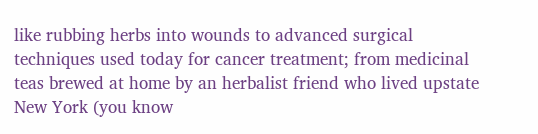like rubbing herbs into wounds to advanced surgical techniques used today for cancer treatment; from medicinal teas brewed at home by an herbalist friend who lived upstate New York (you know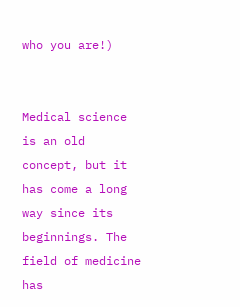who you are!)


Medical science is an old concept, but it has come a long way since its beginnings. The field of medicine has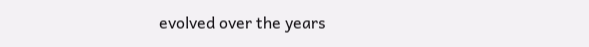evolved over the years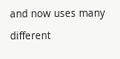and now uses many different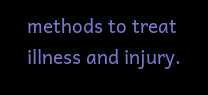methods to treat illness and injury.